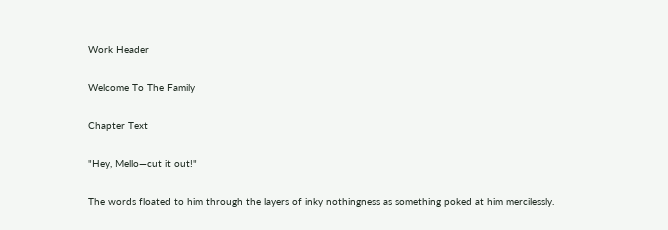Work Header

Welcome To The Family

Chapter Text

"Hey, Mello—cut it out!"

The words floated to him through the layers of inky nothingness as something poked at him mercilessly.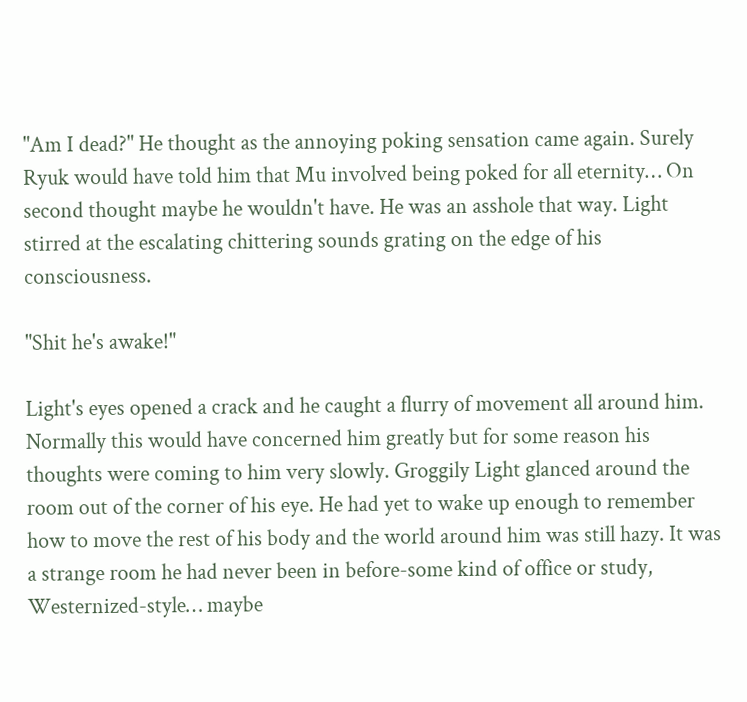"Am I dead?" He thought as the annoying poking sensation came again. Surely Ryuk would have told him that Mu involved being poked for all eternity… On second thought maybe he wouldn't have. He was an asshole that way. Light stirred at the escalating chittering sounds grating on the edge of his consciousness.

"Shit he's awake!"

Light's eyes opened a crack and he caught a flurry of movement all around him. Normally this would have concerned him greatly but for some reason his thoughts were coming to him very slowly. Groggily Light glanced around the room out of the corner of his eye. He had yet to wake up enough to remember how to move the rest of his body and the world around him was still hazy. It was a strange room he had never been in before-some kind of office or study, Westernized-style… maybe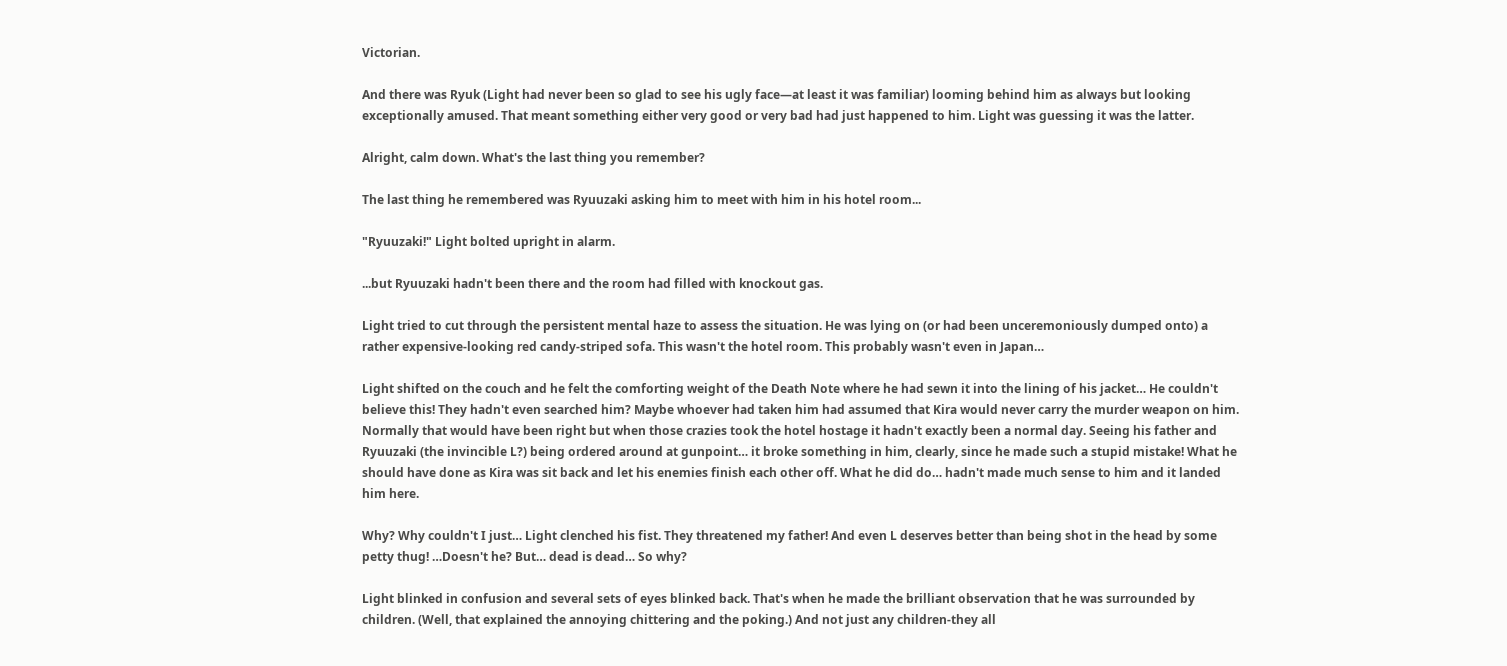Victorian.

And there was Ryuk (Light had never been so glad to see his ugly face—at least it was familiar) looming behind him as always but looking exceptionally amused. That meant something either very good or very bad had just happened to him. Light was guessing it was the latter.

Alright, calm down. What's the last thing you remember?

The last thing he remembered was Ryuuzaki asking him to meet with him in his hotel room...

"Ryuuzaki!" Light bolted upright in alarm.

...but Ryuuzaki hadn't been there and the room had filled with knockout gas.

Light tried to cut through the persistent mental haze to assess the situation. He was lying on (or had been unceremoniously dumped onto) a rather expensive-looking red candy-striped sofa. This wasn't the hotel room. This probably wasn't even in Japan…

Light shifted on the couch and he felt the comforting weight of the Death Note where he had sewn it into the lining of his jacket… He couldn't believe this! They hadn't even searched him? Maybe whoever had taken him had assumed that Kira would never carry the murder weapon on him. Normally that would have been right but when those crazies took the hotel hostage it hadn't exactly been a normal day. Seeing his father and Ryuuzaki (the invincible L?) being ordered around at gunpoint… it broke something in him, clearly, since he made such a stupid mistake! What he should have done as Kira was sit back and let his enemies finish each other off. What he did do… hadn't made much sense to him and it landed him here.

Why? Why couldn't I just… Light clenched his fist. They threatened my father! And even L deserves better than being shot in the head by some petty thug! …Doesn't he? But… dead is dead… So why?

Light blinked in confusion and several sets of eyes blinked back. That's when he made the brilliant observation that he was surrounded by children. (Well, that explained the annoying chittering and the poking.) And not just any children-they all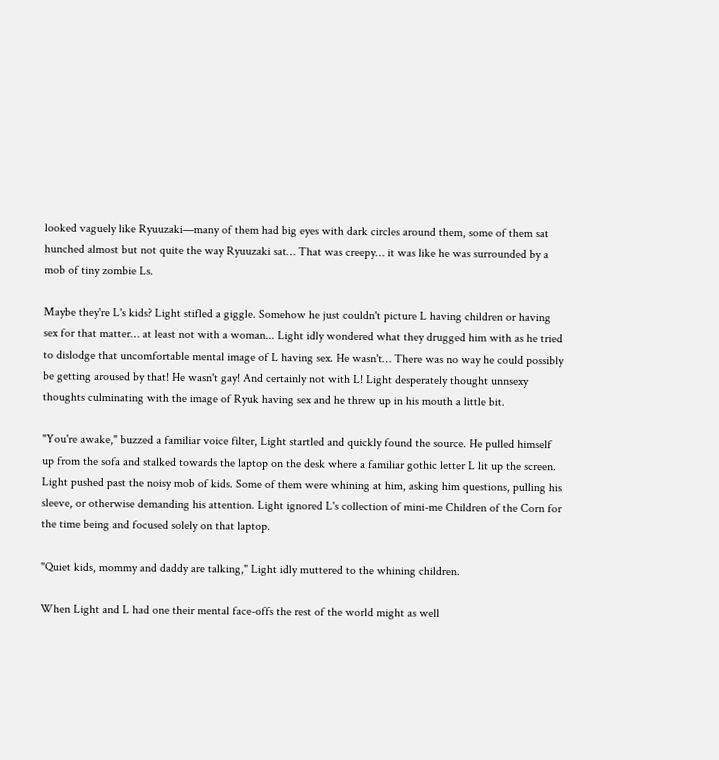looked vaguely like Ryuuzaki—many of them had big eyes with dark circles around them, some of them sat hunched almost but not quite the way Ryuuzaki sat… That was creepy… it was like he was surrounded by a mob of tiny zombie Ls.

Maybe they're L's kids? Light stifled a giggle. Somehow he just couldn't picture L having children or having sex for that matter… at least not with a woman... Light idly wondered what they drugged him with as he tried to dislodge that uncomfortable mental image of L having sex. He wasn't… There was no way he could possibly be getting aroused by that! He wasn't gay! And certainly not with L! Light desperately thought unnsexy thoughts culminating with the image of Ryuk having sex and he threw up in his mouth a little bit.

"You're awake," buzzed a familiar voice filter, Light startled and quickly found the source. He pulled himself up from the sofa and stalked towards the laptop on the desk where a familiar gothic letter L lit up the screen. Light pushed past the noisy mob of kids. Some of them were whining at him, asking him questions, pulling his sleeve, or otherwise demanding his attention. Light ignored L's collection of mini-me Children of the Corn for the time being and focused solely on that laptop.

"Quiet kids, mommy and daddy are talking," Light idly muttered to the whining children.

When Light and L had one their mental face-offs the rest of the world might as well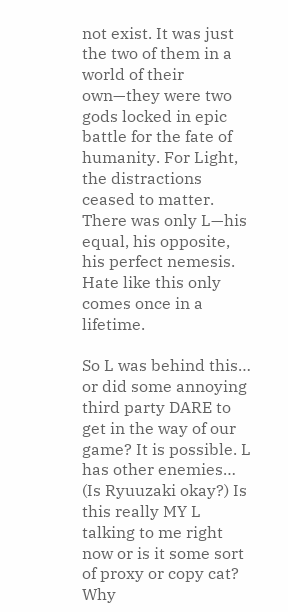not exist. It was just the two of them in a world of their own—they were two gods locked in epic battle for the fate of humanity. For Light, the distractions ceased to matter. There was only L—his equal, his opposite, his perfect nemesis. Hate like this only comes once in a lifetime.

So L was behind this… or did some annoying third party DARE to get in the way of our game? It is possible. L has other enemies… (Is Ryuuzaki okay?) Is this really MY L talking to me right now or is it some sort of proxy or copy cat? Why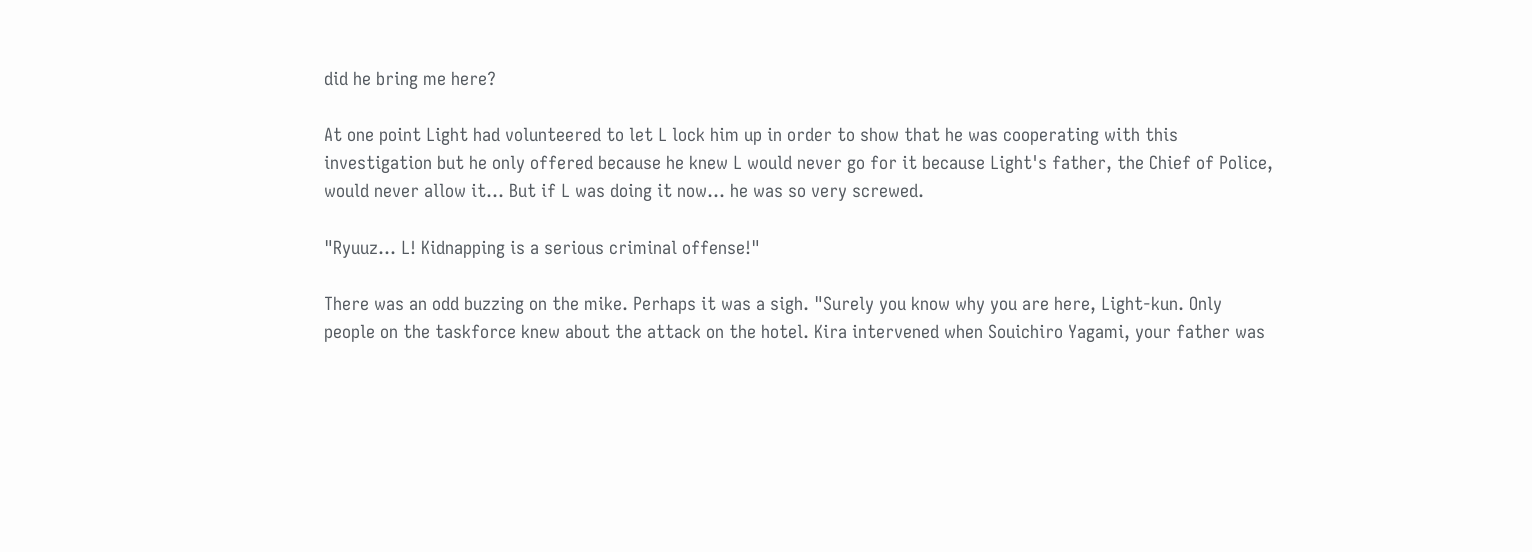did he bring me here?

At one point Light had volunteered to let L lock him up in order to show that he was cooperating with this investigation but he only offered because he knew L would never go for it because Light's father, the Chief of Police, would never allow it… But if L was doing it now… he was so very screwed.

"Ryuuz… L! Kidnapping is a serious criminal offense!"

There was an odd buzzing on the mike. Perhaps it was a sigh. "Surely you know why you are here, Light-kun. Only people on the taskforce knew about the attack on the hotel. Kira intervened when Souichiro Yagami, your father was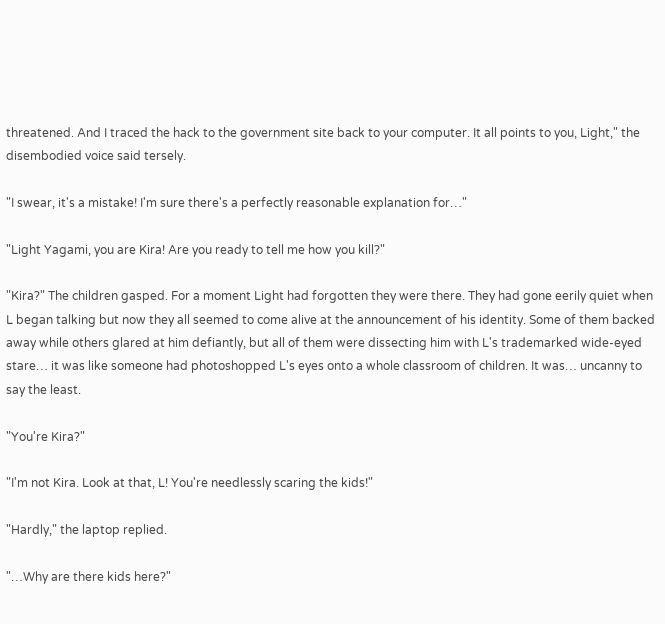threatened. And I traced the hack to the government site back to your computer. It all points to you, Light," the disembodied voice said tersely.

"I swear, it's a mistake! I'm sure there's a perfectly reasonable explanation for…"

"Light Yagami, you are Kira! Are you ready to tell me how you kill?"

"Kira?" The children gasped. For a moment Light had forgotten they were there. They had gone eerily quiet when L began talking but now they all seemed to come alive at the announcement of his identity. Some of them backed away while others glared at him defiantly, but all of them were dissecting him with L's trademarked wide-eyed stare… it was like someone had photoshopped L's eyes onto a whole classroom of children. It was… uncanny to say the least.

"You're Kira?"

"I'm not Kira. Look at that, L! You're needlessly scaring the kids!"

"Hardly," the laptop replied.

"…Why are there kids here?"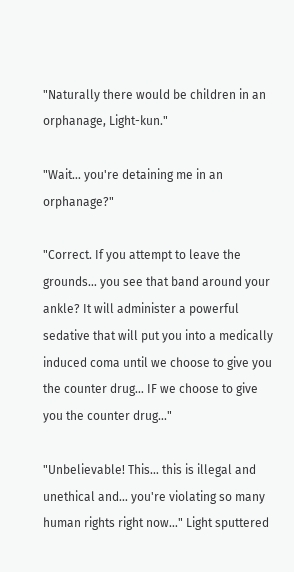"Naturally there would be children in an orphanage, Light-kun."

"Wait… you're detaining me in an orphanage?"

"Correct. If you attempt to leave the grounds… you see that band around your ankle? It will administer a powerful sedative that will put you into a medically induced coma until we choose to give you the counter drug… IF we choose to give you the counter drug..."

"Unbelievable! This… this is illegal and unethical and… you're violating so many human rights right now…" Light sputtered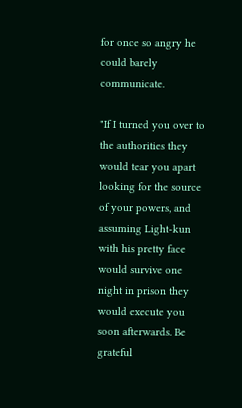for once so angry he could barely communicate.

"If I turned you over to the authorities they would tear you apart looking for the source of your powers, and assuming Light-kun with his pretty face would survive one night in prison they would execute you soon afterwards. Be grateful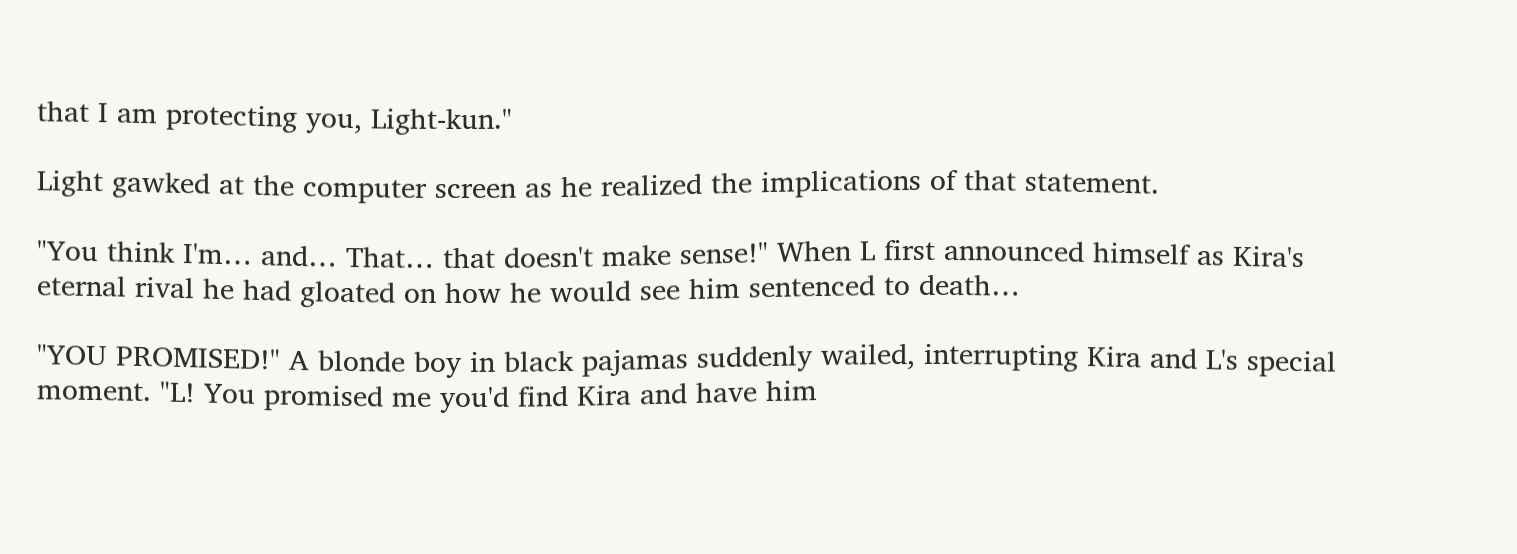that I am protecting you, Light-kun."

Light gawked at the computer screen as he realized the implications of that statement.

"You think I'm… and… That… that doesn't make sense!" When L first announced himself as Kira's eternal rival he had gloated on how he would see him sentenced to death…

"YOU PROMISED!" A blonde boy in black pajamas suddenly wailed, interrupting Kira and L's special moment. "L! You promised me you'd find Kira and have him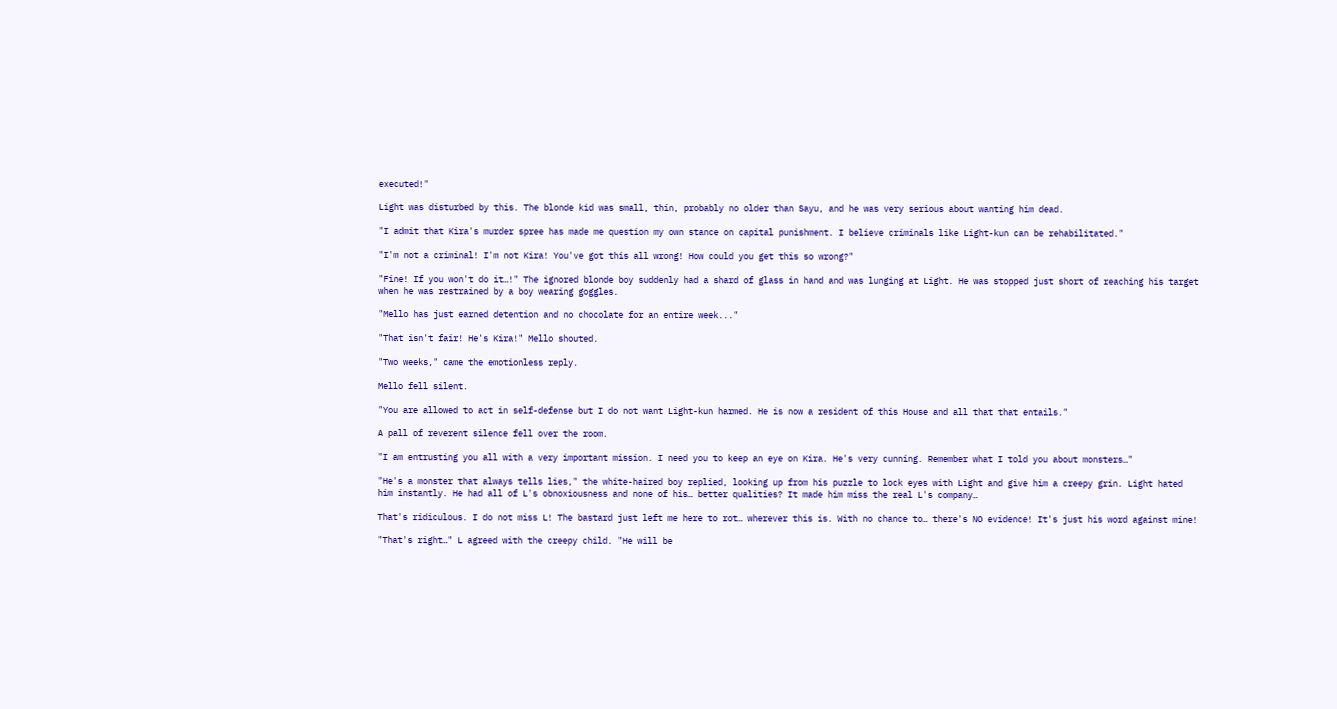executed!"

Light was disturbed by this. The blonde kid was small, thin, probably no older than Sayu, and he was very serious about wanting him dead.

"I admit that Kira's murder spree has made me question my own stance on capital punishment. I believe criminals like Light-kun can be rehabilitated."

"I'm not a criminal! I'm not Kira! You've got this all wrong! How could you get this so wrong?"

"Fine! If you won't do it…!" The ignored blonde boy suddenly had a shard of glass in hand and was lunging at Light. He was stopped just short of reaching his target when he was restrained by a boy wearing goggles.

"Mello has just earned detention and no chocolate for an entire week..."

"That isn't fair! He's Kira!" Mello shouted.

"Two weeks," came the emotionless reply.

Mello fell silent.

"You are allowed to act in self-defense but I do not want Light-kun harmed. He is now a resident of this House and all that that entails."

A pall of reverent silence fell over the room.

"I am entrusting you all with a very important mission. I need you to keep an eye on Kira. He's very cunning. Remember what I told you about monsters…"

"He's a monster that always tells lies," the white-haired boy replied, looking up from his puzzle to lock eyes with Light and give him a creepy grin. Light hated him instantly. He had all of L's obnoxiousness and none of his… better qualities? It made him miss the real L's company…

That's ridiculous. I do not miss L! The bastard just left me here to rot… wherever this is. With no chance to… there's NO evidence! It's just his word against mine!

"That's right…" L agreed with the creepy child. "He will be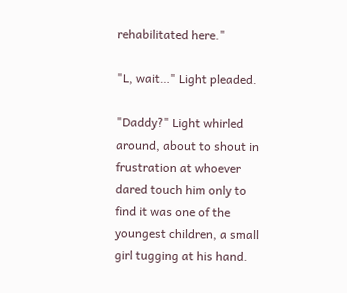rehabilitated here."

"L, wait…" Light pleaded.

"Daddy?" Light whirled around, about to shout in frustration at whoever dared touch him only to find it was one of the youngest children, a small girl tugging at his hand.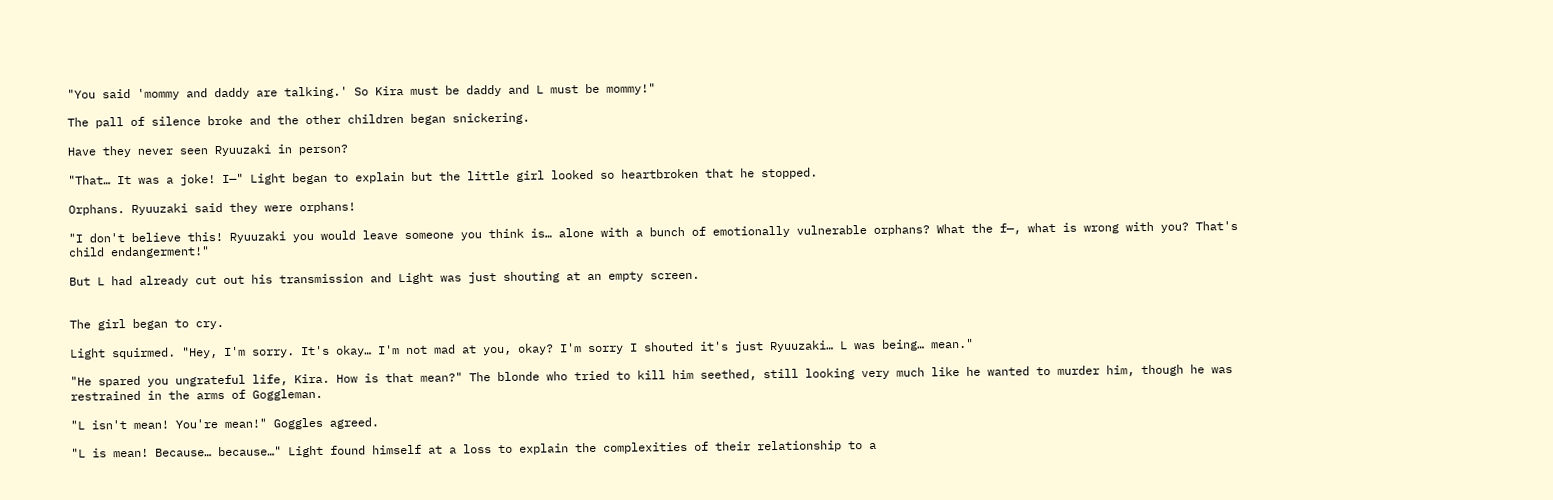"You said 'mommy and daddy are talking.' So Kira must be daddy and L must be mommy!"

The pall of silence broke and the other children began snickering.

Have they never seen Ryuuzaki in person?

"That… It was a joke! I—" Light began to explain but the little girl looked so heartbroken that he stopped.

Orphans. Ryuuzaki said they were orphans!

"I don't believe this! Ryuuzaki you would leave someone you think is… alone with a bunch of emotionally vulnerable orphans? What the f—, what is wrong with you? That's child endangerment!"

But L had already cut out his transmission and Light was just shouting at an empty screen.


The girl began to cry.

Light squirmed. "Hey, I'm sorry. It's okay… I'm not mad at you, okay? I'm sorry I shouted it's just Ryuuzaki… L was being… mean."

"He spared you ungrateful life, Kira. How is that mean?" The blonde who tried to kill him seethed, still looking very much like he wanted to murder him, though he was restrained in the arms of Goggleman.

"L isn't mean! You're mean!" Goggles agreed.

"L is mean! Because… because…" Light found himself at a loss to explain the complexities of their relationship to a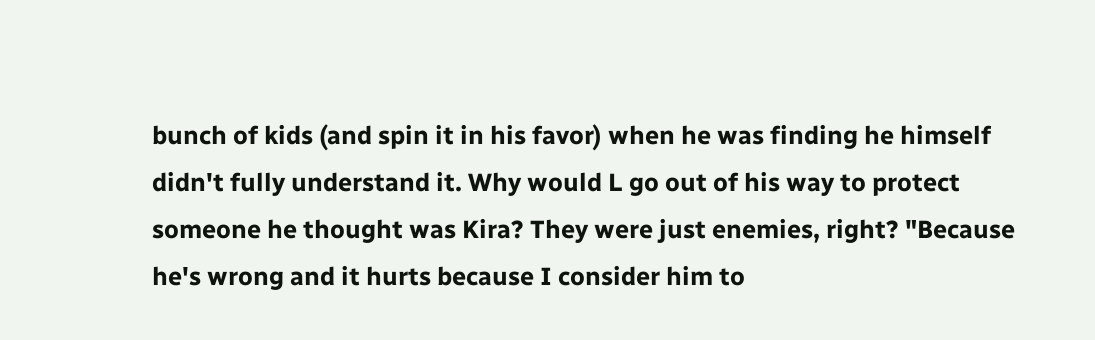bunch of kids (and spin it in his favor) when he was finding he himself didn't fully understand it. Why would L go out of his way to protect someone he thought was Kira? They were just enemies, right? "Because he's wrong and it hurts because I consider him to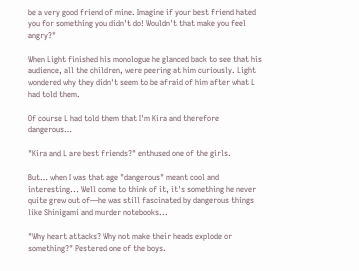be a very good friend of mine. Imagine if your best friend hated you for something you didn't do! Wouldn't that make you feel angry?"

When Light finished his monologue he glanced back to see that his audience, all the children, were peering at him curiously. Light wondered why they didn't seem to be afraid of him after what L had told them.

Of course L had told them that I'm Kira and therefore dangerous…

"Kira and L are best friends?" enthused one of the girls.

But… when I was that age "dangerous" meant cool and interesting... Well come to think of it, it's something he never quite grew out of—he was still fascinated by dangerous things like Shinigami and murder notebooks...

"Why heart attacks? Why not make their heads explode or something?" Pestered one of the boys.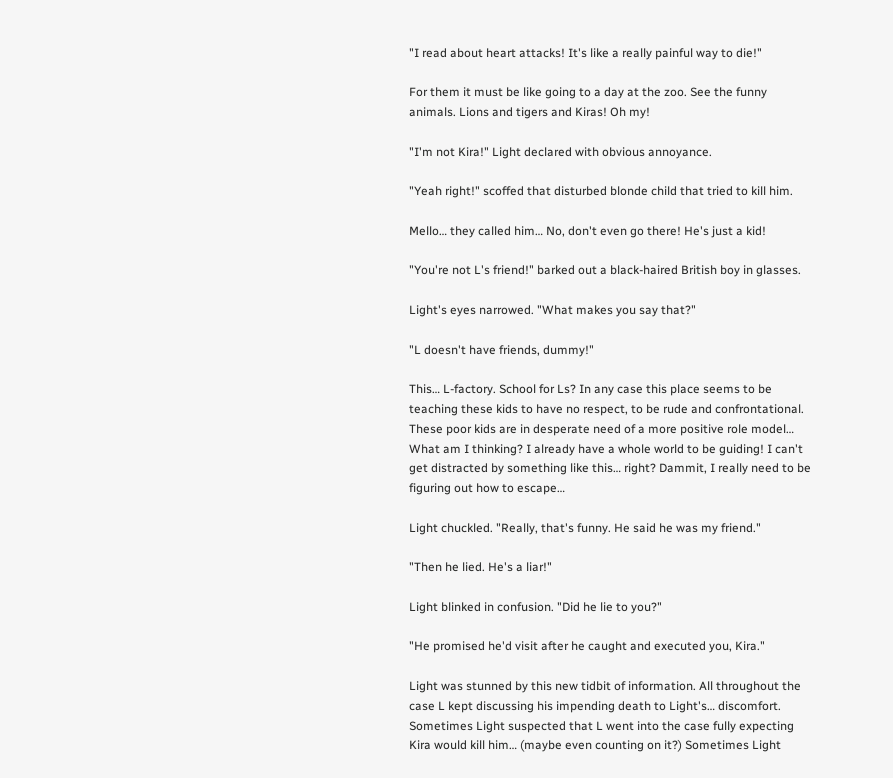"I read about heart attacks! It's like a really painful way to die!"

For them it must be like going to a day at the zoo. See the funny animals. Lions and tigers and Kiras! Oh my!

"I'm not Kira!" Light declared with obvious annoyance.

"Yeah right!" scoffed that disturbed blonde child that tried to kill him.

Mello… they called him… No, don't even go there! He's just a kid!

"You're not L's friend!" barked out a black-haired British boy in glasses.

Light's eyes narrowed. "What makes you say that?"

"L doesn't have friends, dummy!"

This… L-factory. School for Ls? In any case this place seems to be teaching these kids to have no respect, to be rude and confrontational. These poor kids are in desperate need of a more positive role model… What am I thinking? I already have a whole world to be guiding! I can't get distracted by something like this… right? Dammit, I really need to be figuring out how to escape…

Light chuckled. "Really, that's funny. He said he was my friend."

"Then he lied. He's a liar!"

Light blinked in confusion. "Did he lie to you?"

"He promised he'd visit after he caught and executed you, Kira."

Light was stunned by this new tidbit of information. All throughout the case L kept discussing his impending death to Light's… discomfort. Sometimes Light suspected that L went into the case fully expecting Kira would kill him… (maybe even counting on it?) Sometimes Light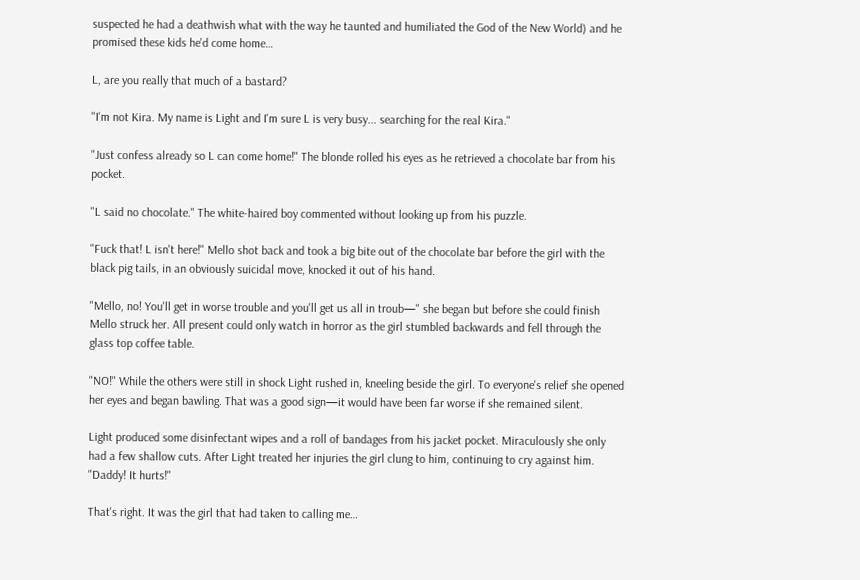suspected he had a deathwish what with the way he taunted and humiliated the God of the New World) and he promised these kids he'd come home…

L, are you really that much of a bastard?

"I'm not Kira. My name is Light and I'm sure L is very busy... searching for the real Kira."

"Just confess already so L can come home!" The blonde rolled his eyes as he retrieved a chocolate bar from his pocket.

"L said no chocolate." The white-haired boy commented without looking up from his puzzle.

"Fuck that! L isn't here!" Mello shot back and took a big bite out of the chocolate bar before the girl with the black pig tails, in an obviously suicidal move, knocked it out of his hand.

"Mello, no! You'll get in worse trouble and you'll get us all in troub—" she began but before she could finish Mello struck her. All present could only watch in horror as the girl stumbled backwards and fell through the glass top coffee table.

"NO!" While the others were still in shock Light rushed in, kneeling beside the girl. To everyone's relief she opened her eyes and began bawling. That was a good sign—it would have been far worse if she remained silent.

Light produced some disinfectant wipes and a roll of bandages from his jacket pocket. Miraculously she only had a few shallow cuts. After Light treated her injuries the girl clung to him, continuing to cry against him. "Daddy! It hurts!"

That's right. It was the girl that had taken to calling me…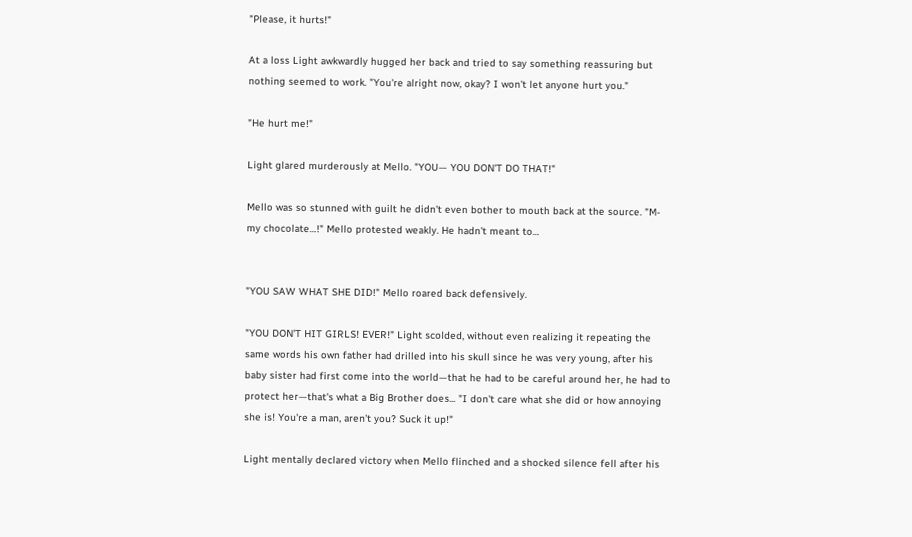"Please, it hurts!"

At a loss Light awkwardly hugged her back and tried to say something reassuring but nothing seemed to work. "You're alright now, okay? I won't let anyone hurt you."

"He hurt me!"

Light glared murderously at Mello. "YOU— YOU DON'T DO THAT!"

Mello was so stunned with guilt he didn't even bother to mouth back at the source. "M-my chocolate…!" Mello protested weakly. He hadn't meant to…


"YOU SAW WHAT SHE DID!" Mello roared back defensively.

"YOU DON'T HIT GIRLS! EVER!" Light scolded, without even realizing it repeating the same words his own father had drilled into his skull since he was very young, after his baby sister had first come into the world—that he had to be careful around her, he had to protect her—that's what a Big Brother does... "I don't care what she did or how annoying she is! You're a man, aren't you? Suck it up!"

Light mentally declared victory when Mello flinched and a shocked silence fell after his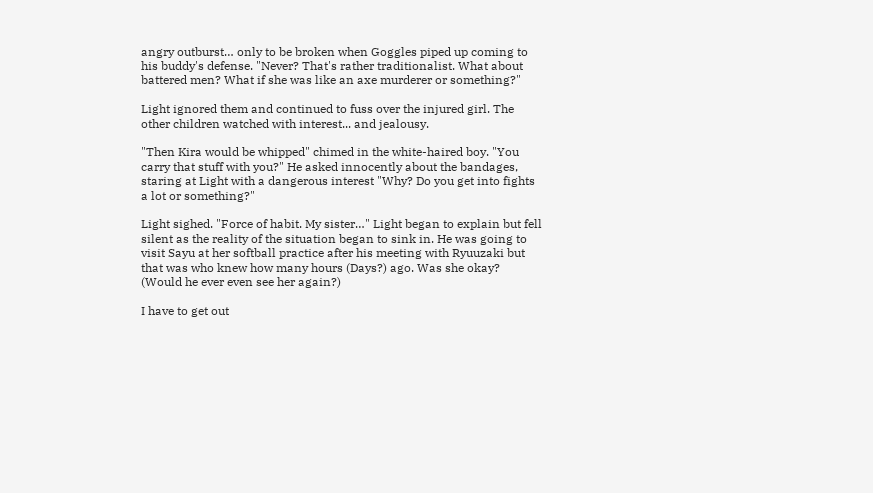angry outburst… only to be broken when Goggles piped up coming to his buddy's defense. "Never? That's rather traditionalist. What about battered men? What if she was like an axe murderer or something?"

Light ignored them and continued to fuss over the injured girl. The other children watched with interest... and jealousy.

"Then Kira would be whipped" chimed in the white-haired boy. "You carry that stuff with you?" He asked innocently about the bandages, staring at Light with a dangerous interest "Why? Do you get into fights a lot or something?"

Light sighed. "Force of habit. My sister…" Light began to explain but fell silent as the reality of the situation began to sink in. He was going to visit Sayu at her softball practice after his meeting with Ryuuzaki but that was who knew how many hours (Days?) ago. Was she okay? (Would he ever even see her again?)

I have to get out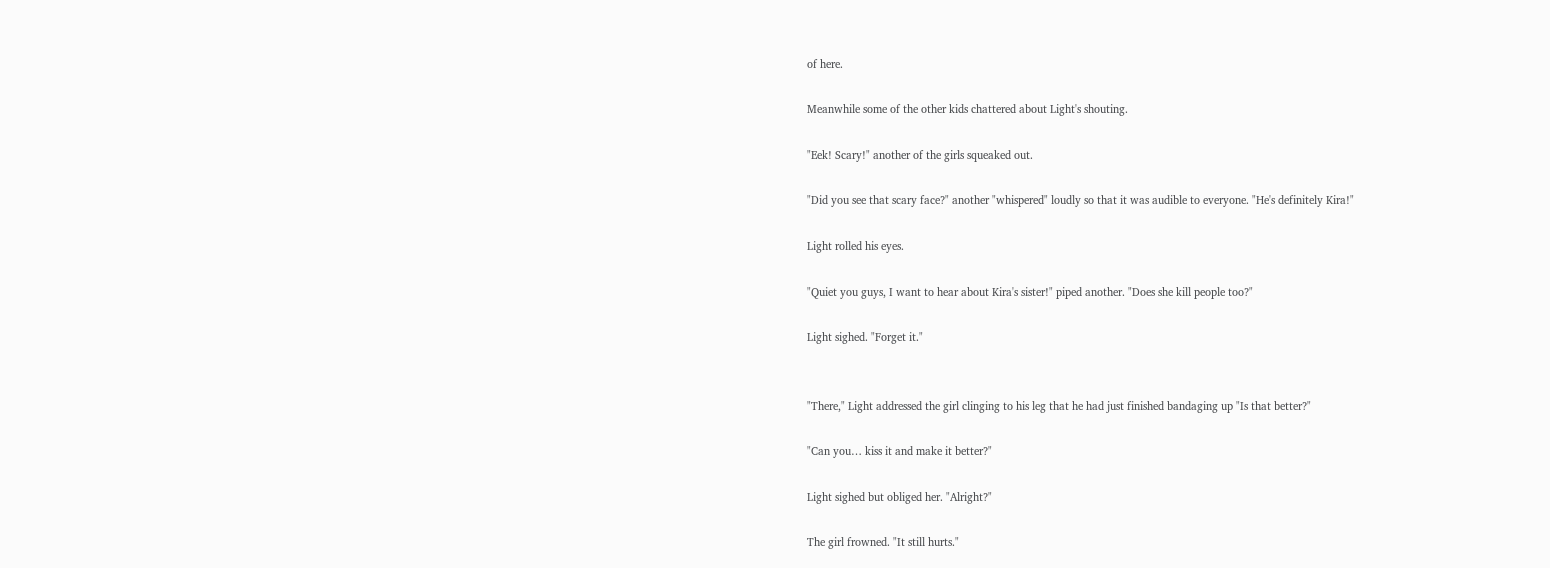of here.

Meanwhile some of the other kids chattered about Light's shouting.

"Eek! Scary!" another of the girls squeaked out.

"Did you see that scary face?" another "whispered" loudly so that it was audible to everyone. "He's definitely Kira!"

Light rolled his eyes.

"Quiet you guys, I want to hear about Kira's sister!" piped another. "Does she kill people too?"

Light sighed. "Forget it."


"There," Light addressed the girl clinging to his leg that he had just finished bandaging up "Is that better?"

"Can you… kiss it and make it better?"

Light sighed but obliged her. "Alright?"

The girl frowned. "It still hurts."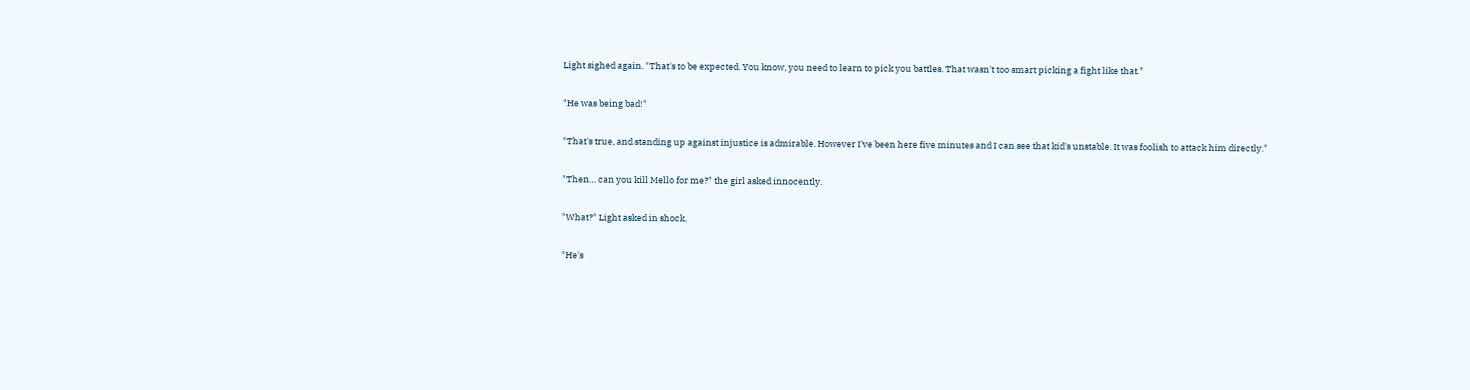Light sighed again. "That's to be expected. You know, you need to learn to pick you battles. That wasn't too smart picking a fight like that."

"He was being bad!"

"That's true, and standing up against injustice is admirable. However I've been here five minutes and I can see that kid's unstable. It was foolish to attack him directly."

"Then… can you kill Mello for me?" the girl asked innocently.

"What?" Light asked in shock.

"He's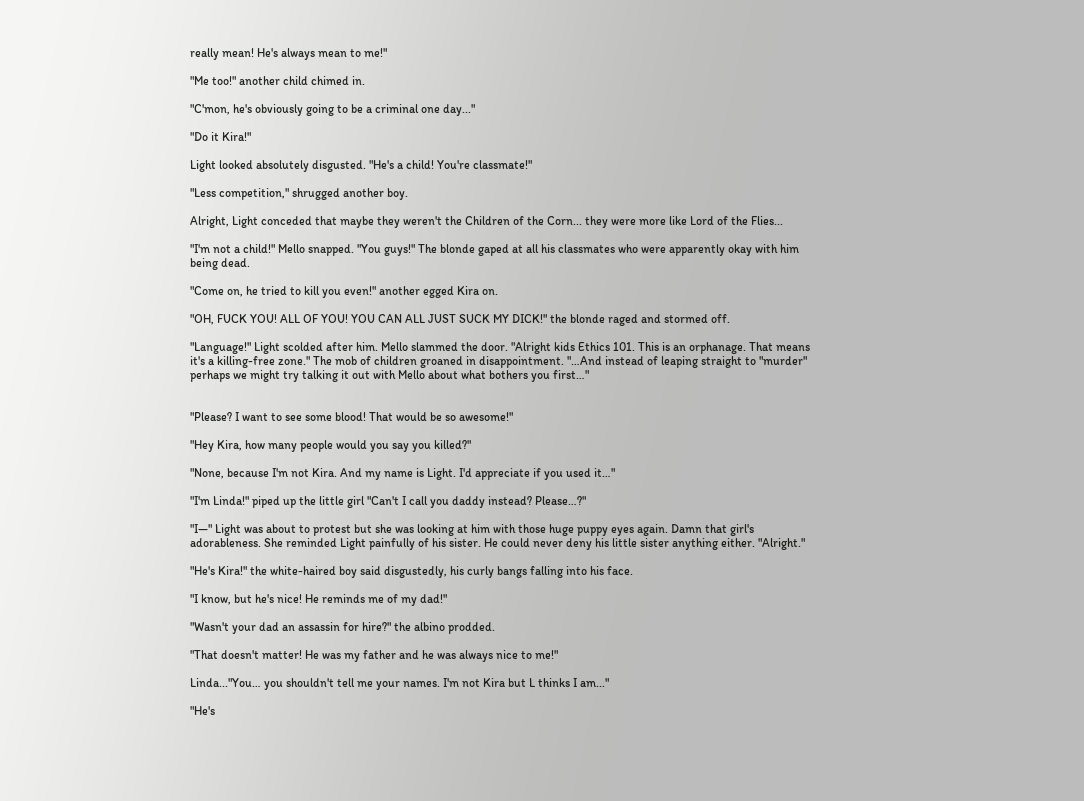really mean! He's always mean to me!"

"Me too!" another child chimed in.

"C'mon, he's obviously going to be a criminal one day..."

"Do it Kira!"

Light looked absolutely disgusted. "He's a child! You're classmate!"

"Less competition," shrugged another boy.

Alright, Light conceded that maybe they weren't the Children of the Corn... they were more like Lord of the Flies...

"I'm not a child!" Mello snapped. "You guys!" The blonde gaped at all his classmates who were apparently okay with him being dead.

"Come on, he tried to kill you even!" another egged Kira on.

"OH, FUCK YOU! ALL OF YOU! YOU CAN ALL JUST SUCK MY DICK!" the blonde raged and stormed off.

"Language!" Light scolded after him. Mello slammed the door. "Alright kids Ethics 101. This is an orphanage. That means it's a killing-free zone." The mob of children groaned in disappointment. "…And instead of leaping straight to "murder" perhaps we might try talking it out with Mello about what bothers you first…"


"Please? I want to see some blood! That would be so awesome!"

"Hey Kira, how many people would you say you killed?"

"None, because I'm not Kira. And my name is Light. I'd appreciate if you used it…"

"I'm Linda!" piped up the little girl "Can't I call you daddy instead? Please…?"

"I—" Light was about to protest but she was looking at him with those huge puppy eyes again. Damn that girl's adorableness. She reminded Light painfully of his sister. He could never deny his little sister anything either. "Alright."

"He's Kira!" the white-haired boy said disgustedly, his curly bangs falling into his face.

"I know, but he's nice! He reminds me of my dad!"

"Wasn't your dad an assassin for hire?" the albino prodded.

"That doesn't matter! He was my father and he was always nice to me!"

Linda..."You… you shouldn't tell me your names. I'm not Kira but L thinks I am..."

"He's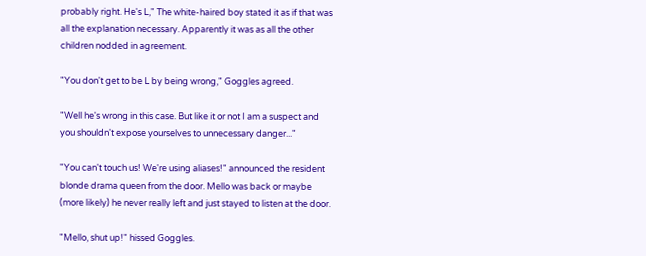probably right. He's L," The white-haired boy stated it as if that was all the explanation necessary. Apparently it was as all the other children nodded in agreement.

"You don't get to be L by being wrong," Goggles agreed.

"Well he's wrong in this case. But like it or not I am a suspect and you shouldn't expose yourselves to unnecessary danger..."

"You can't touch us! We're using aliases!" announced the resident blonde drama queen from the door. Mello was back or maybe (more likely) he never really left and just stayed to listen at the door.

"Mello, shut up!" hissed Goggles.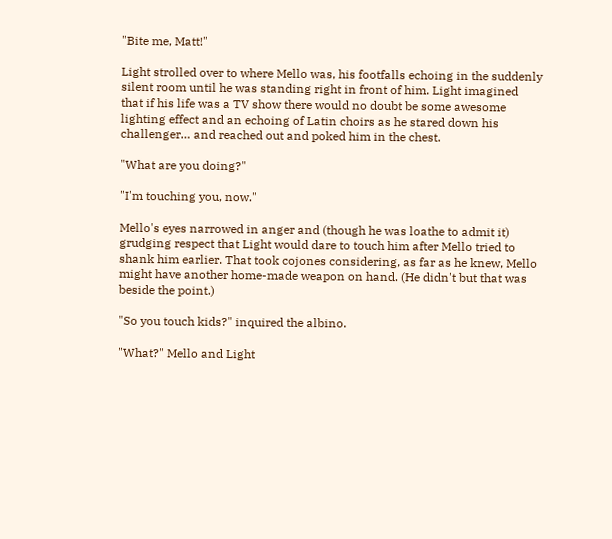"Bite me, Matt!"

Light strolled over to where Mello was, his footfalls echoing in the suddenly silent room until he was standing right in front of him. Light imagined that if his life was a TV show there would no doubt be some awesome lighting effect and an echoing of Latin choirs as he stared down his challenger… and reached out and poked him in the chest.

"What are you doing?"

"I'm touching you, now."

Mello's eyes narrowed in anger and (though he was loathe to admit it) grudging respect that Light would dare to touch him after Mello tried to shank him earlier. That took cojones considering, as far as he knew, Mello might have another home-made weapon on hand. (He didn't but that was beside the point.)

"So you touch kids?" inquired the albino.

"What?" Mello and Light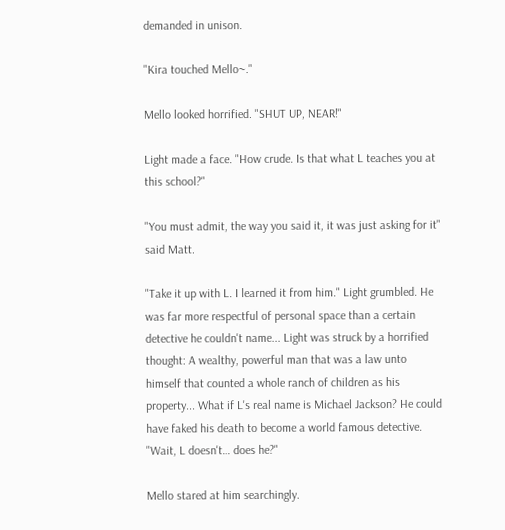demanded in unison.

"Kira touched Mello~."

Mello looked horrified. "SHUT UP, NEAR!"

Light made a face. "How crude. Is that what L teaches you at this school?"

"You must admit, the way you said it, it was just asking for it" said Matt.

"Take it up with L. I learned it from him." Light grumbled. He was far more respectful of personal space than a certain detective he couldn't name... Light was struck by a horrified thought: A wealthy, powerful man that was a law unto himself that counted a whole ranch of children as his property... What if L's real name is Michael Jackson? He could have faked his death to become a world famous detective. "Wait, L doesn't… does he?"

Mello stared at him searchingly.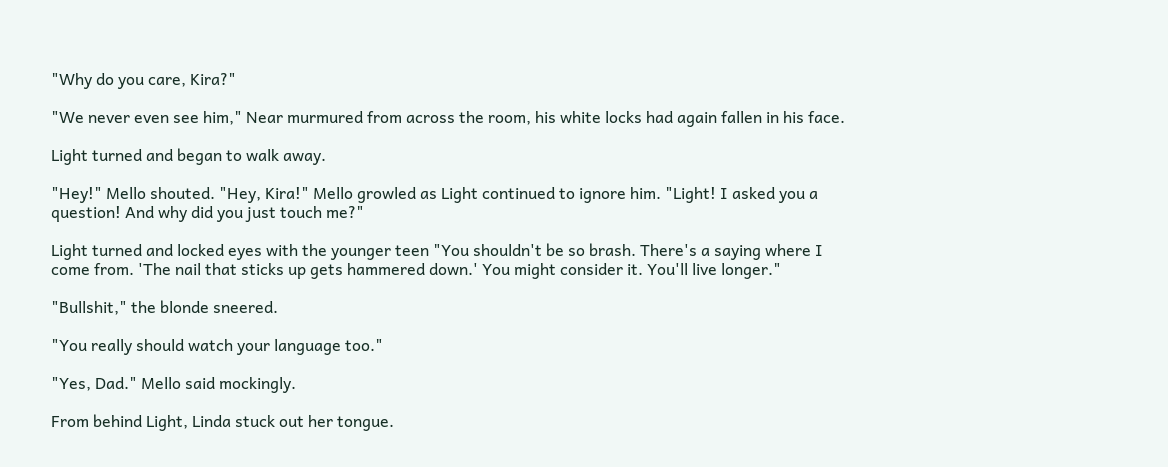"Why do you care, Kira?"

"We never even see him," Near murmured from across the room, his white locks had again fallen in his face.

Light turned and began to walk away.

"Hey!" Mello shouted. "Hey, Kira!" Mello growled as Light continued to ignore him. "Light! I asked you a question! And why did you just touch me?"

Light turned and locked eyes with the younger teen "You shouldn't be so brash. There's a saying where I come from. 'The nail that sticks up gets hammered down.' You might consider it. You'll live longer."

"Bullshit," the blonde sneered.

"You really should watch your language too."

"Yes, Dad." Mello said mockingly.

From behind Light, Linda stuck out her tongue.